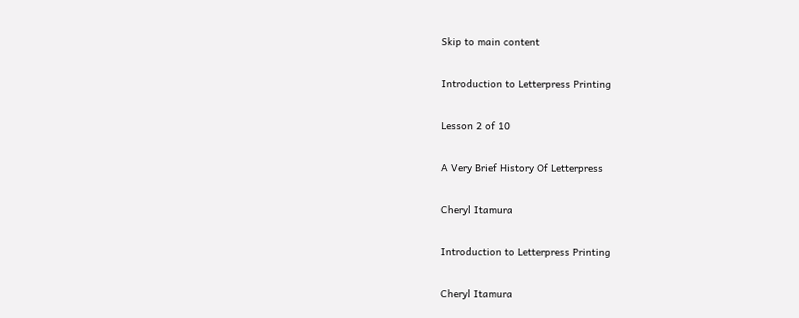Skip to main content

Introduction to Letterpress Printing

Lesson 2 of 10

A Very Brief History Of Letterpress

Cheryl Itamura

Introduction to Letterpress Printing

Cheryl Itamura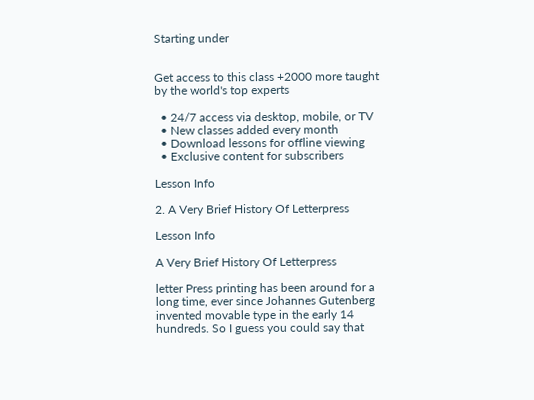Starting under


Get access to this class +2000 more taught by the world's top experts

  • 24/7 access via desktop, mobile, or TV
  • New classes added every month
  • Download lessons for offline viewing
  • Exclusive content for subscribers

Lesson Info

2. A Very Brief History Of Letterpress

Lesson Info

A Very Brief History Of Letterpress

letter Press printing has been around for a long time, ever since Johannes Gutenberg invented movable type in the early 14 hundreds. So I guess you could say that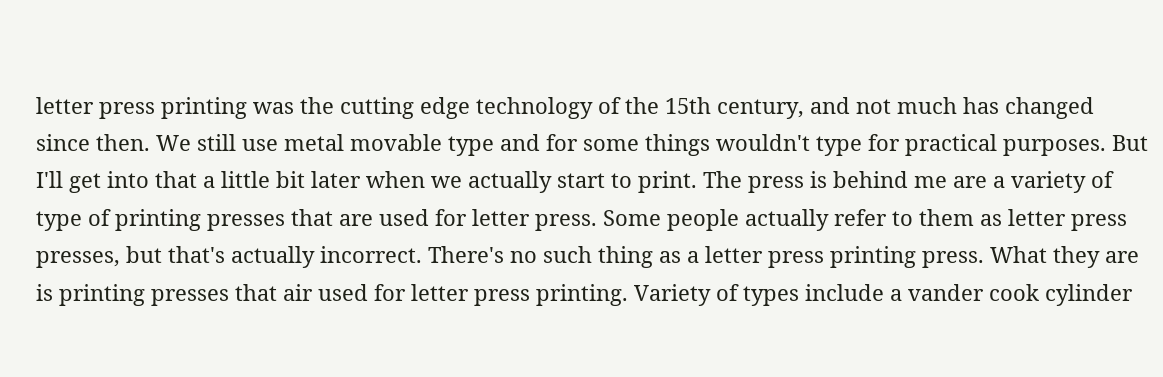letter press printing was the cutting edge technology of the 15th century, and not much has changed since then. We still use metal movable type and for some things wouldn't type for practical purposes. But I'll get into that a little bit later when we actually start to print. The press is behind me are a variety of type of printing presses that are used for letter press. Some people actually refer to them as letter press presses, but that's actually incorrect. There's no such thing as a letter press printing press. What they are is printing presses that air used for letter press printing. Variety of types include a vander cook cylinder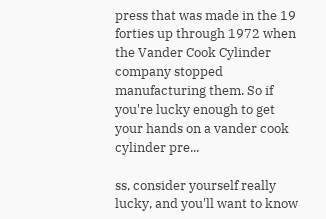press that was made in the 19 forties up through 1972 when the Vander Cook Cylinder company stopped manufacturing them. So if you're lucky enough to get your hands on a vander cook cylinder pre...

ss, consider yourself really lucky, and you'll want to know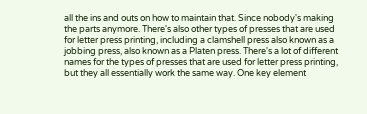all the ins and outs on how to maintain that. Since nobody's making the parts anymore. There's also other types of presses that are used for letter press printing, including a clamshell press also known as a jobbing press, also known as a Platen press. There's a lot of different names for the types of presses that are used for letter press printing, but they all essentially work the same way. One key element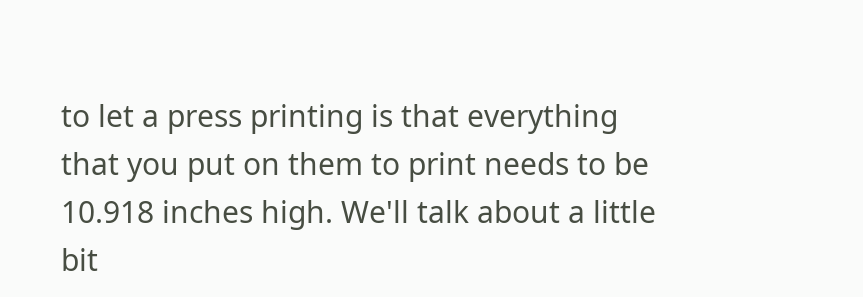to let a press printing is that everything that you put on them to print needs to be 10.918 inches high. We'll talk about a little bit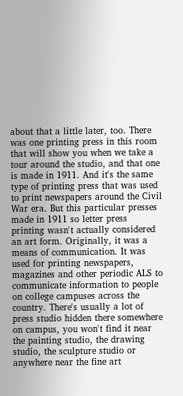about that a little later, too. There was one printing press in this room that will show you when we take a tour around the studio, and that one is made in 1911. And it's the same type of printing press that was used to print newspapers around the Civil War era. But this particular presses made in 1911 so letter press printing wasn't actually considered an art form. Originally, it was a means of communication. It was used for printing newspapers, magazines and other periodic ALS to communicate information to people on college campuses across the country. There's usually a lot of press studio hidden there somewhere on campus, you won't find it near the painting studio, the drawing studio, the sculpture studio or anywhere near the fine art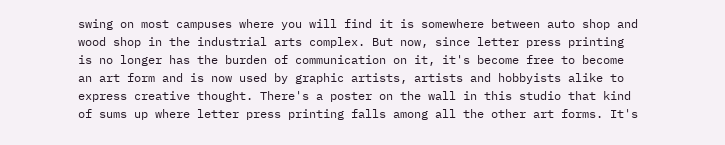swing on most campuses where you will find it is somewhere between auto shop and wood shop in the industrial arts complex. But now, since letter press printing is no longer has the burden of communication on it, it's become free to become an art form and is now used by graphic artists, artists and hobbyists alike to express creative thought. There's a poster on the wall in this studio that kind of sums up where letter press printing falls among all the other art forms. It's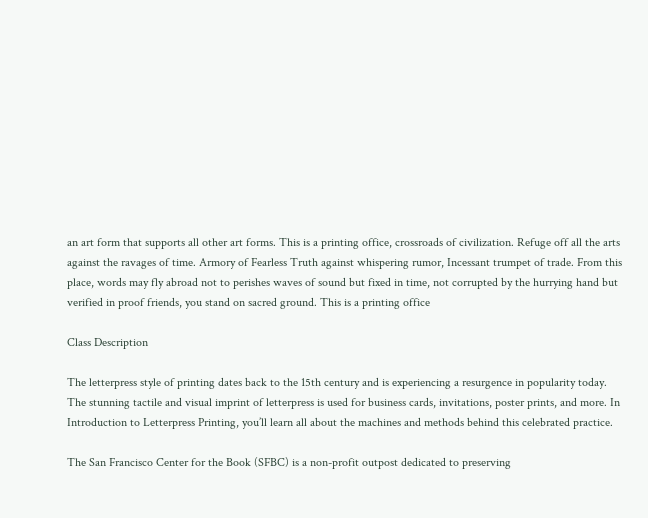an art form that supports all other art forms. This is a printing office, crossroads of civilization. Refuge off all the arts against the ravages of time. Armory of Fearless Truth against whispering rumor, Incessant trumpet of trade. From this place, words may fly abroad not to perishes waves of sound but fixed in time, not corrupted by the hurrying hand but verified in proof friends, you stand on sacred ground. This is a printing office

Class Description

The letterpress style of printing dates back to the 15th century and is experiencing a resurgence in popularity today. The stunning tactile and visual imprint of letterpress is used for business cards, invitations, poster prints, and more. In Introduction to Letterpress Printing, you’ll learn all about the machines and methods behind this celebrated practice.

The San Francisco Center for the Book (SFBC) is a non-profit outpost dedicated to preserving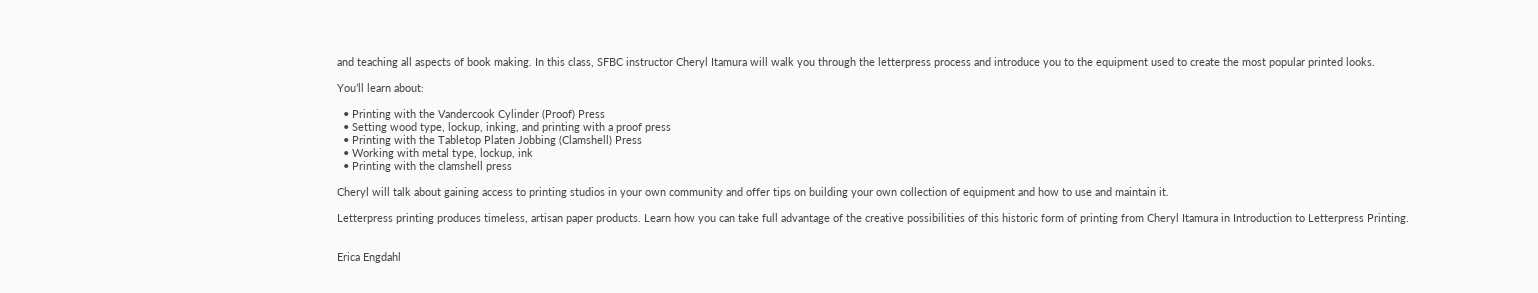and teaching all aspects of book making. In this class, SFBC instructor Cheryl Itamura will walk you through the letterpress process and introduce you to the equipment used to create the most popular printed looks.

You’ll learn about:

  • Printing with the Vandercook Cylinder (Proof) Press
  • Setting wood type, lockup, inking, and printing with a proof press
  • Printing with the Tabletop Platen Jobbing (Clamshell) Press
  • Working with metal type, lockup, ink
  • Printing with the clamshell press

Cheryl will talk about gaining access to printing studios in your own community and offer tips on building your own collection of equipment and how to use and maintain it.

Letterpress printing produces timeless, artisan paper products. Learn how you can take full advantage of the creative possibilities of this historic form of printing from Cheryl Itamura in Introduction to Letterpress Printing.


Erica Engdahl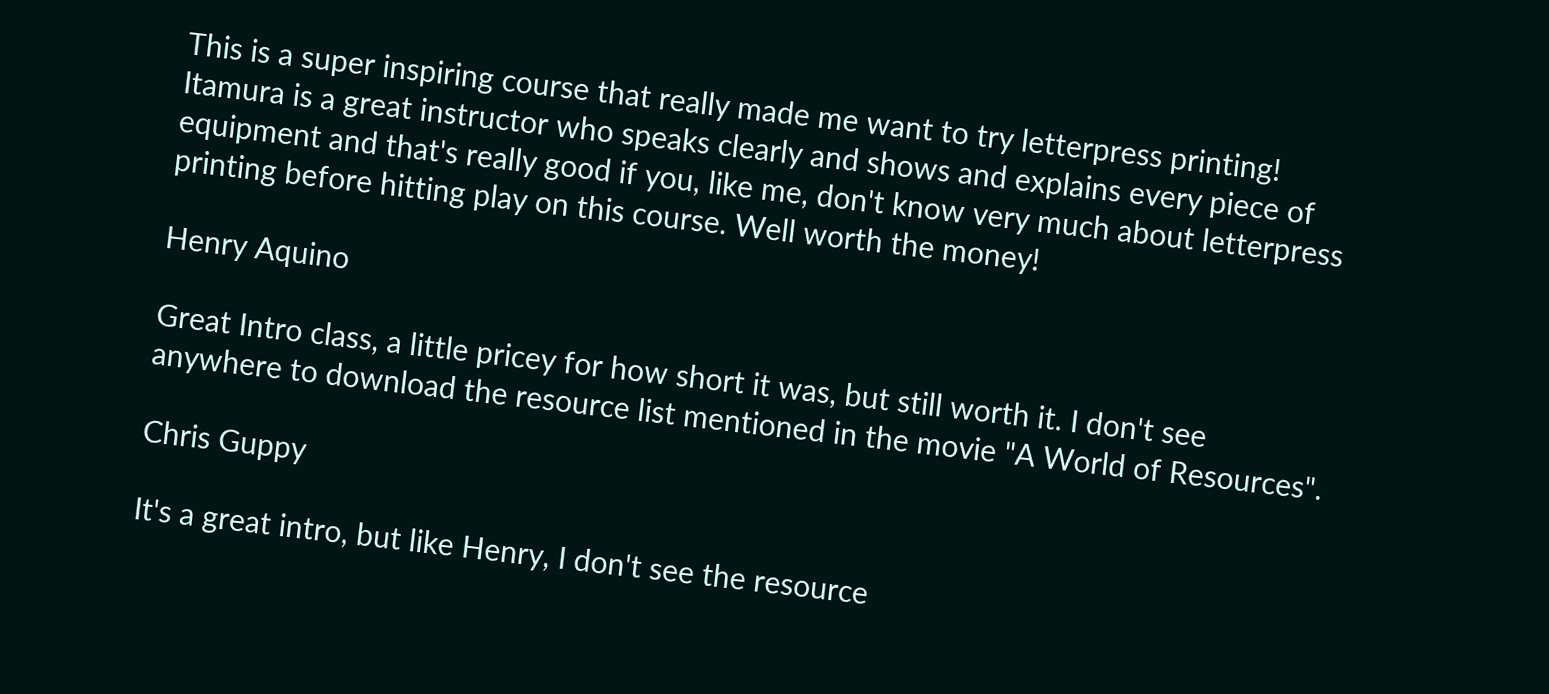This is a super inspiring course that really made me want to try letterpress printing! Itamura is a great instructor who speaks clearly and shows and explains every piece of equipment and that's really good if you, like me, don't know very much about letterpress printing before hitting play on this course. Well worth the money!

Henry Aquino

Great Intro class, a little pricey for how short it was, but still worth it. I don't see anywhere to download the resource list mentioned in the movie "A World of Resources".

Chris Guppy

It's a great intro, but like Henry, I don't see the resource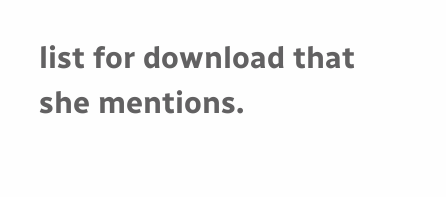list for download that she mentions.